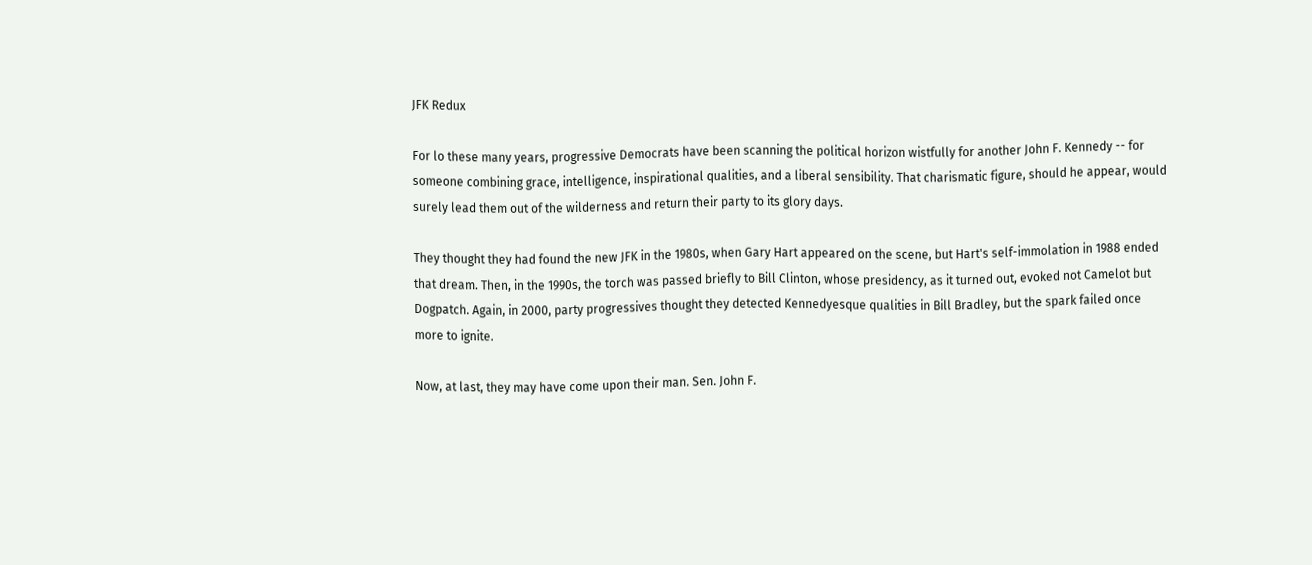JFK Redux

For lo these many years, progressive Democrats have been scanning the political horizon wistfully for another John F. Kennedy -- for someone combining grace, intelligence, inspirational qualities, and a liberal sensibility. That charismatic figure, should he appear, would surely lead them out of the wilderness and return their party to its glory days.

They thought they had found the new JFK in the 1980s, when Gary Hart appeared on the scene, but Hart's self-immolation in 1988 ended that dream. Then, in the 1990s, the torch was passed briefly to Bill Clinton, whose presidency, as it turned out, evoked not Camelot but Dogpatch. Again, in 2000, party progressives thought they detected Kennedyesque qualities in Bill Bradley, but the spark failed once more to ignite.

Now, at last, they may have come upon their man. Sen. John F.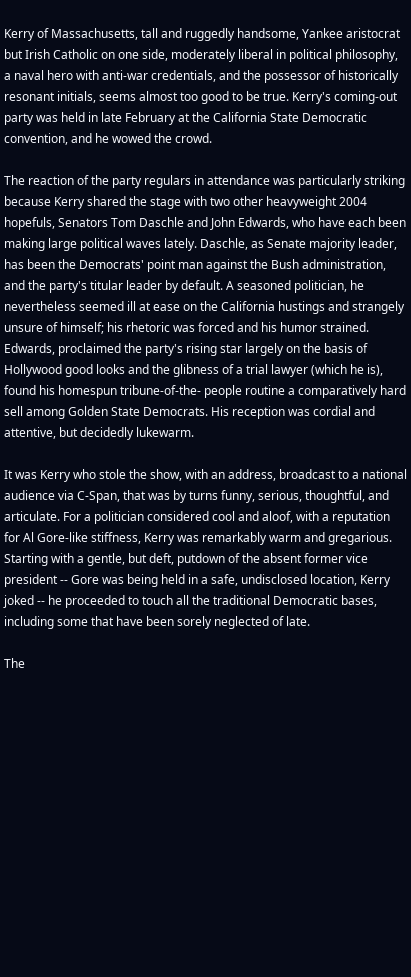Kerry of Massachusetts, tall and ruggedly handsome, Yankee aristocrat but Irish Catholic on one side, moderately liberal in political philosophy, a naval hero with anti-war credentials, and the possessor of historically resonant initials, seems almost too good to be true. Kerry's coming-out party was held in late February at the California State Democratic convention, and he wowed the crowd.

The reaction of the party regulars in attendance was particularly striking because Kerry shared the stage with two other heavyweight 2004 hopefuls, Senators Tom Daschle and John Edwards, who have each been making large political waves lately. Daschle, as Senate majority leader, has been the Democrats' point man against the Bush administration, and the party's titular leader by default. A seasoned politician, he nevertheless seemed ill at ease on the California hustings and strangely unsure of himself; his rhetoric was forced and his humor strained. Edwards, proclaimed the party's rising star largely on the basis of Hollywood good looks and the glibness of a trial lawyer (which he is), found his homespun tribune-of-the- people routine a comparatively hard sell among Golden State Democrats. His reception was cordial and attentive, but decidedly lukewarm.

It was Kerry who stole the show, with an address, broadcast to a national audience via C-Span, that was by turns funny, serious, thoughtful, and articulate. For a politician considered cool and aloof, with a reputation for Al Gore-like stiffness, Kerry was remarkably warm and gregarious. Starting with a gentle, but deft, putdown of the absent former vice president -- Gore was being held in a safe, undisclosed location, Kerry joked -- he proceeded to touch all the traditional Democratic bases, including some that have been sorely neglected of late.

The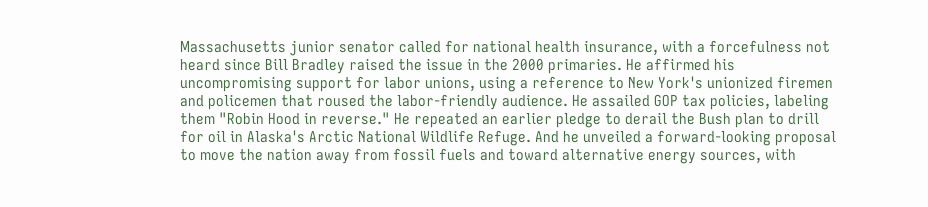Massachusetts junior senator called for national health insurance, with a forcefulness not heard since Bill Bradley raised the issue in the 2000 primaries. He affirmed his uncompromising support for labor unions, using a reference to New York's unionized firemen and policemen that roused the labor-friendly audience. He assailed GOP tax policies, labeling them "Robin Hood in reverse." He repeated an earlier pledge to derail the Bush plan to drill for oil in Alaska's Arctic National Wildlife Refuge. And he unveiled a forward-looking proposal to move the nation away from fossil fuels and toward alternative energy sources, with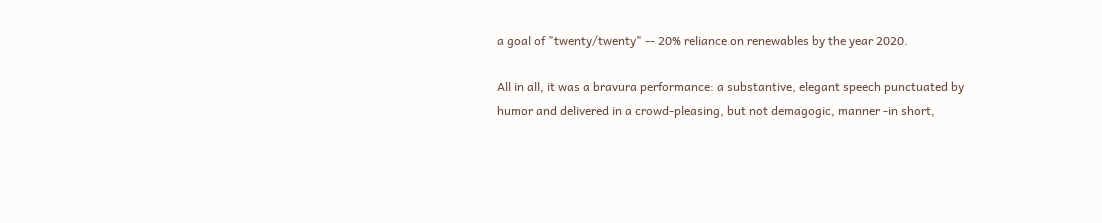a goal of "twenty/twenty" -- 20% reliance on renewables by the year 2020.

All in all, it was a bravura performance: a substantive, elegant speech punctuated by humor and delivered in a crowd-pleasing, but not demagogic, manner -in short,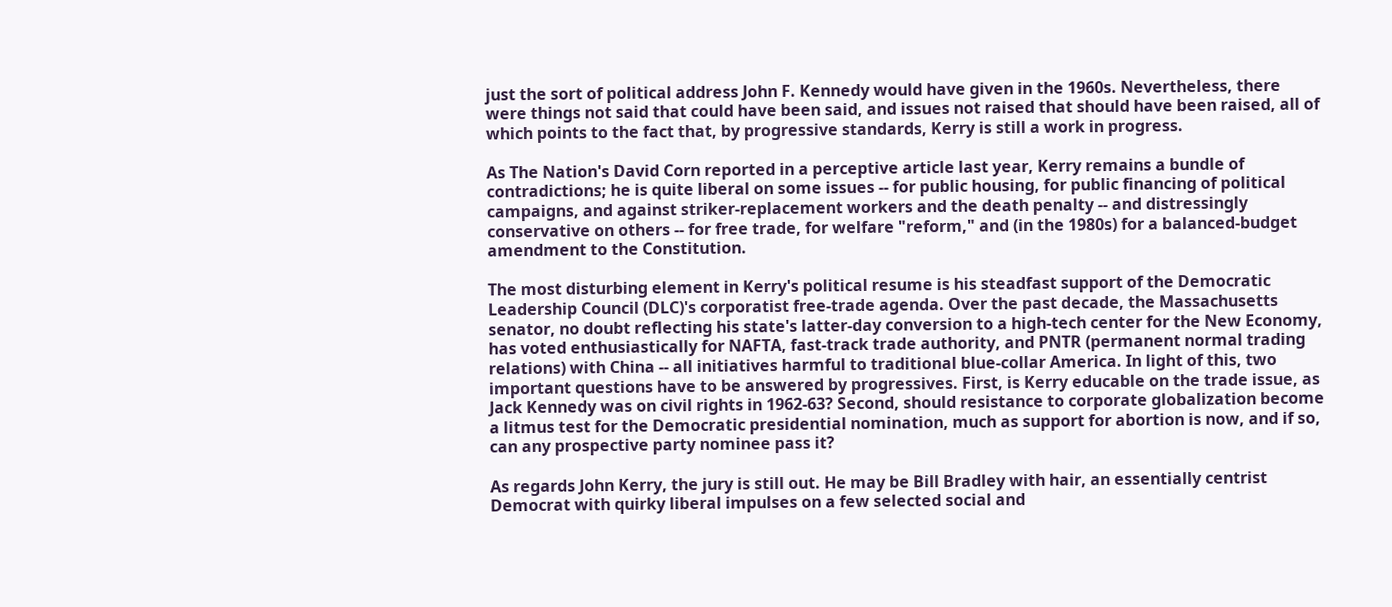just the sort of political address John F. Kennedy would have given in the 1960s. Nevertheless, there were things not said that could have been said, and issues not raised that should have been raised, all of which points to the fact that, by progressive standards, Kerry is still a work in progress.

As The Nation's David Corn reported in a perceptive article last year, Kerry remains a bundle of contradictions; he is quite liberal on some issues -- for public housing, for public financing of political campaigns, and against striker-replacement workers and the death penalty -- and distressingly conservative on others -- for free trade, for welfare "reform," and (in the 1980s) for a balanced-budget amendment to the Constitution.

The most disturbing element in Kerry's political resume is his steadfast support of the Democratic Leadership Council (DLC)'s corporatist free-trade agenda. Over the past decade, the Massachusetts senator, no doubt reflecting his state's latter-day conversion to a high-tech center for the New Economy, has voted enthusiastically for NAFTA, fast-track trade authority, and PNTR (permanent normal trading relations) with China -- all initiatives harmful to traditional blue-collar America. In light of this, two important questions have to be answered by progressives. First, is Kerry educable on the trade issue, as Jack Kennedy was on civil rights in 1962-63? Second, should resistance to corporate globalization become a litmus test for the Democratic presidential nomination, much as support for abortion is now, and if so, can any prospective party nominee pass it?

As regards John Kerry, the jury is still out. He may be Bill Bradley with hair, an essentially centrist Democrat with quirky liberal impulses on a few selected social and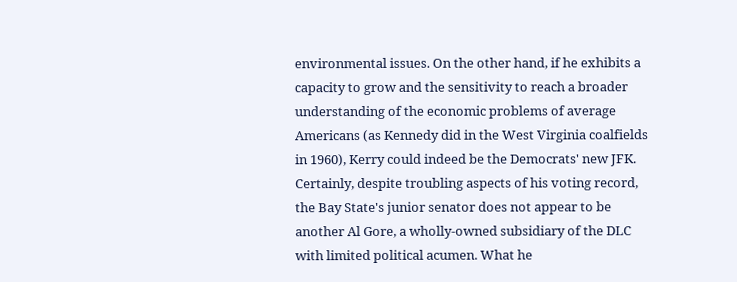environmental issues. On the other hand, if he exhibits a capacity to grow and the sensitivity to reach a broader understanding of the economic problems of average Americans (as Kennedy did in the West Virginia coalfields in 1960), Kerry could indeed be the Democrats' new JFK. Certainly, despite troubling aspects of his voting record, the Bay State's junior senator does not appear to be another Al Gore, a wholly-owned subsidiary of the DLC with limited political acumen. What he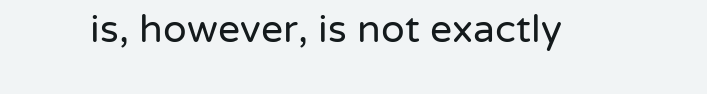is, however, is not exactly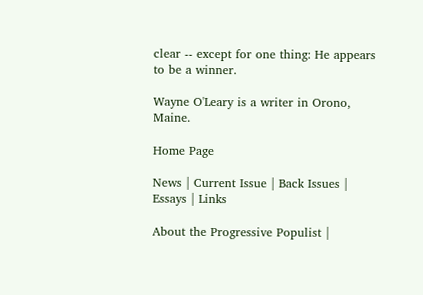clear -- except for one thing: He appears to be a winner.

Wayne O'Leary is a writer in Orono, Maine.

Home Page

News | Current Issue | Back Issues | Essays | Links

About the Progressive Populist |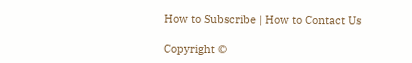How to Subscribe | How to Contact Us

Copyright ©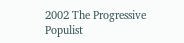2002 The Progressive Populist